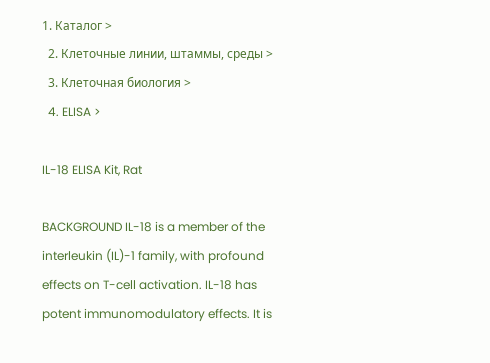1. Каталог >
  2. Клеточные линии, штаммы, среды >
  3. Клеточная биология >
  4. ELISA >

IL-18 ELISA Kit, Rat

BACKGROUND IL-18 is a member of the interleukin (IL)-1 family, with profound effects on T-cell activation. IL-18 has potent immunomodulatory effects. It is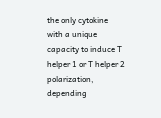the only cytokine with a unique capacity to induce T helper 1 or T helper 2 polarization, depending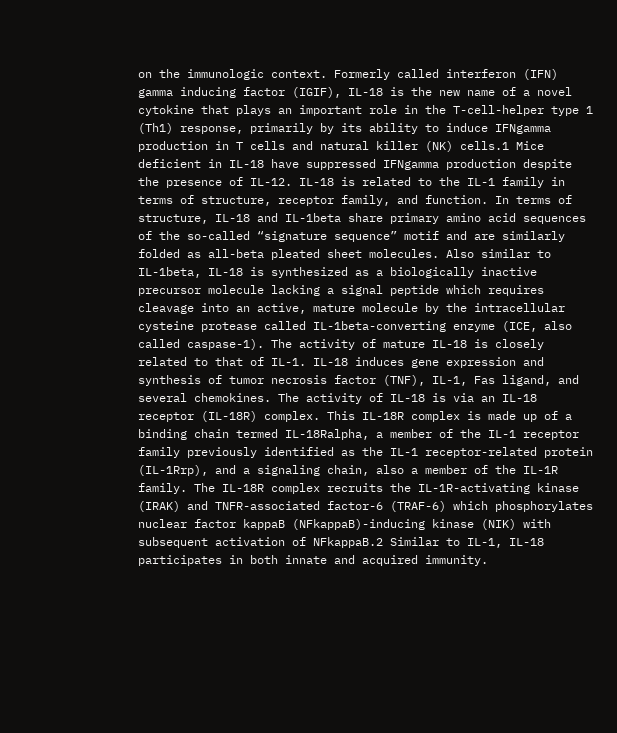on the immunologic context. Formerly called interferon (IFN) gamma inducing factor (IGIF), IL-18 is the new name of a novel cytokine that plays an important role in the T-cell-helper type 1 (Th1) response, primarily by its ability to induce IFNgamma production in T cells and natural killer (NK) cells.1 Mice deficient in IL-18 have suppressed IFNgamma production despite the presence of IL-12. IL-18 is related to the IL-1 family in terms of structure, receptor family, and function. In terms of structure, IL-18 and IL-1beta share primary amino acid sequences of the so-called “signature sequence” motif and are similarly folded as all-beta pleated sheet molecules. Also similar to IL-1beta, IL-18 is synthesized as a biologically inactive precursor molecule lacking a signal peptide which requires cleavage into an active, mature molecule by the intracellular cysteine protease called IL-1beta-converting enzyme (ICE, also called caspase-1). The activity of mature IL-18 is closely related to that of IL-1. IL-18 induces gene expression and synthesis of tumor necrosis factor (TNF), IL-1, Fas ligand, and several chemokines. The activity of IL-18 is via an IL-18 receptor (IL-18R) complex. This IL-18R complex is made up of a binding chain termed IL-18Ralpha, a member of the IL-1 receptor family previously identified as the IL-1 receptor-related protein (IL-1Rrp), and a signaling chain, also a member of the IL-1R family. The IL-18R complex recruits the IL-1R-activating kinase (IRAK) and TNFR-associated factor-6 (TRAF-6) which phosphorylates nuclear factor kappaB (NFkappaB)-inducing kinase (NIK) with subsequent activation of NFkappaB.2 Similar to IL-1, IL-18 participates in both innate and acquired immunity.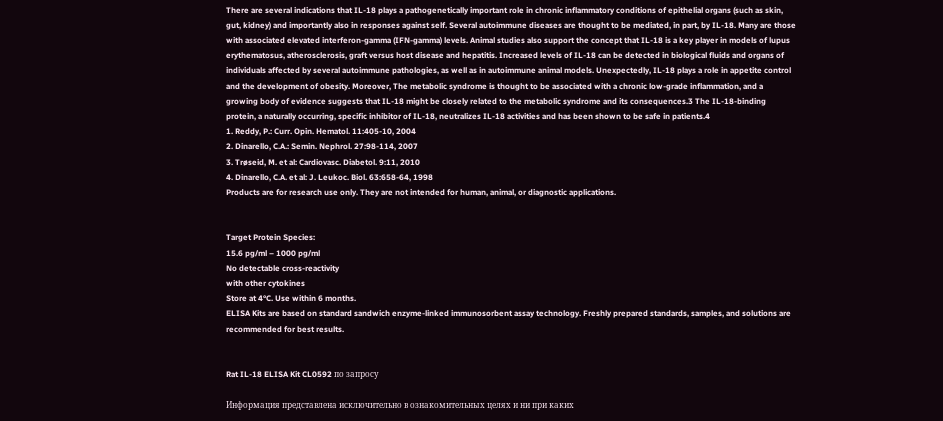There are several indications that IL-18 plays a pathogenetically important role in chronic inflammatory conditions of epithelial organs (such as skin, gut, kidney) and importantly also in responses against self. Several autoimmune diseases are thought to be mediated, in part, by IL-18. Many are those with associated elevated interferon-gamma (IFN-gamma) levels. Animal studies also support the concept that IL-18 is a key player in models of lupus erythematosus, atherosclerosis, graft versus host disease and hepatitis. Increased levels of IL-18 can be detected in biological fluids and organs of individuals affected by several autoimmune pathologies, as well as in autoimmune animal models. Unexpectedly, IL-18 plays a role in appetite control and the development of obesity. Moreover, The metabolic syndrome is thought to be associated with a chronic low-grade inflammation, and a growing body of evidence suggests that IL-18 might be closely related to the metabolic syndrome and its consequences.3 The IL-18-binding protein, a naturally occurring, specific inhibitor of IL-18, neutralizes IL-18 activities and has been shown to be safe in patients.4
1. Reddy, P.: Curr. Opin. Hematol. 11:405-10, 2004
2. Dinarello, C.A.: Semin. Nephrol. 27:98-114, 2007
3. Trøseid, M. et al: Cardiovasc. Diabetol. 9:11, 2010
4. Dinarello, C.A. et al: J. Leukoc. Biol. 63:658-64, 1998
Products are for research use only. They are not intended for human, animal, or diagnostic applications.


Target Protein Species:
15.6 pg/ml – 1000 pg/ml
No detectable cross-reactivity
with other cytokines
Store at 4°C. Use within 6 months.
ELISA Kits are based on standard sandwich enzyme-linked immunosorbent assay technology. Freshly prepared standards, samples, and solutions are recommended for best results.


Rat IL-18 ELISA Kit CL0592 по запросу

Информация представлена исключительно в ознакомительных целях и ни при каких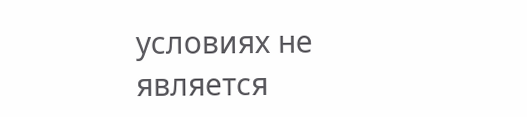условиях не является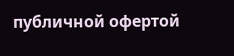публичной офертой